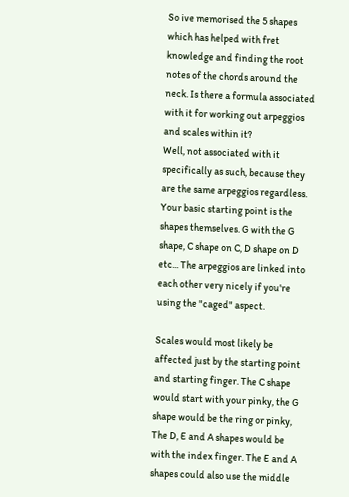So ive memorised the 5 shapes which has helped with fret knowledge and finding the root notes of the chords around the neck. Is there a formula associated with it for working out arpeggios and scales within it?
Well, not associated with it specifically as such, because they are the same arpeggios regardless. Your basic starting point is the shapes themselves. G with the G shape, C shape on C, D shape on D etc... The arpeggios are linked into each other very nicely if you're using the "caged" aspect.

Scales would most likely be affected just by the starting point and starting finger. The C shape would start with your pinky, the G shape would be the ring or pinky, The D, E and A shapes would be with the index finger. The E and A shapes could also use the middle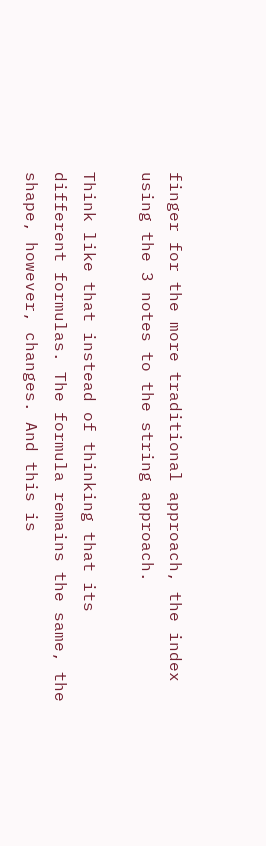finger for the more traditional approach, the index using the 3 notes to the string approach.

Think like that instead of thinking that its different formulas. The formula remains the same, the shape, however, changes. And this is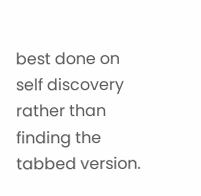best done on self discovery rather than finding the tabbed version.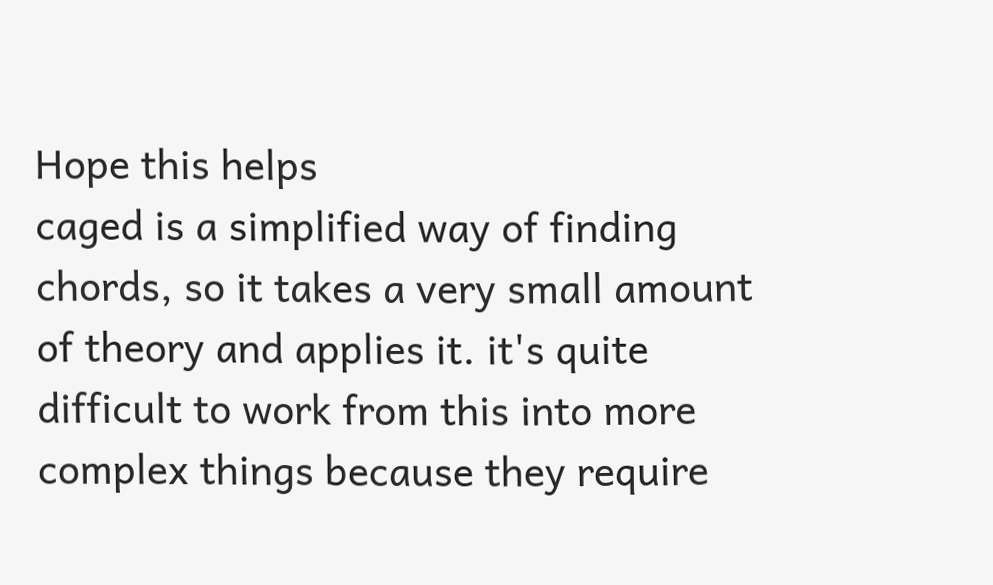Hope this helps
caged is a simplified way of finding chords, so it takes a very small amount of theory and applies it. it's quite difficult to work from this into more complex things because they require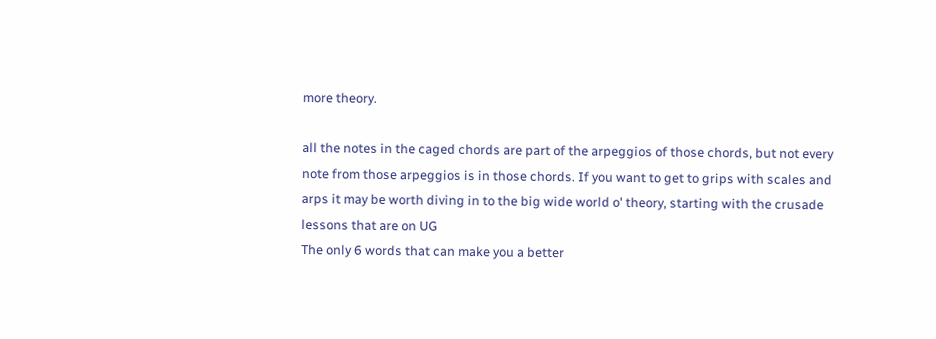more theory.

all the notes in the caged chords are part of the arpeggios of those chords, but not every note from those arpeggios is in those chords. If you want to get to grips with scales and arps it may be worth diving in to the big wide world o' theory, starting with the crusade lessons that are on UG
The only 6 words that can make you a better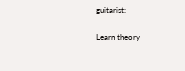guitarist:

Learn theory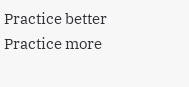Practice better
Practice more